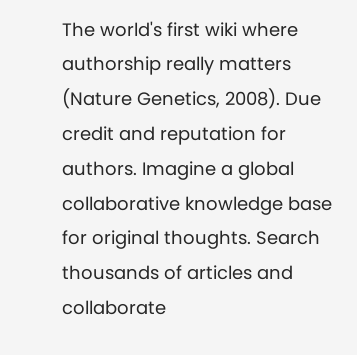The world's first wiki where authorship really matters (Nature Genetics, 2008). Due credit and reputation for authors. Imagine a global collaborative knowledge base for original thoughts. Search thousands of articles and collaborate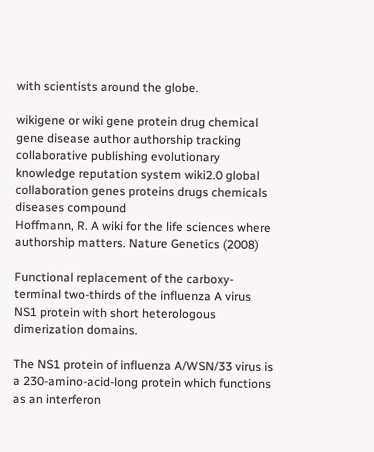with scientists around the globe.

wikigene or wiki gene protein drug chemical gene disease author authorship tracking collaborative publishing evolutionary knowledge reputation system wiki2.0 global collaboration genes proteins drugs chemicals diseases compound
Hoffmann, R. A wiki for the life sciences where authorship matters. Nature Genetics (2008)

Functional replacement of the carboxy-terminal two-thirds of the influenza A virus NS1 protein with short heterologous dimerization domains.

The NS1 protein of influenza A/WSN/33 virus is a 230-amino-acid-long protein which functions as an interferon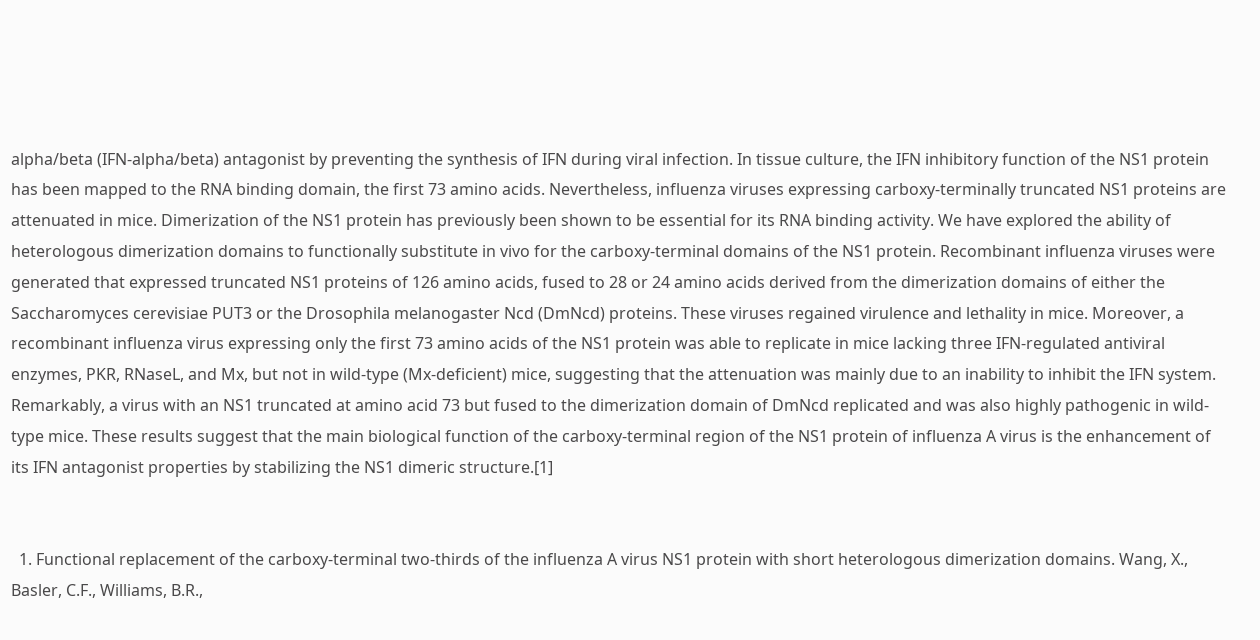alpha/beta (IFN-alpha/beta) antagonist by preventing the synthesis of IFN during viral infection. In tissue culture, the IFN inhibitory function of the NS1 protein has been mapped to the RNA binding domain, the first 73 amino acids. Nevertheless, influenza viruses expressing carboxy-terminally truncated NS1 proteins are attenuated in mice. Dimerization of the NS1 protein has previously been shown to be essential for its RNA binding activity. We have explored the ability of heterologous dimerization domains to functionally substitute in vivo for the carboxy-terminal domains of the NS1 protein. Recombinant influenza viruses were generated that expressed truncated NS1 proteins of 126 amino acids, fused to 28 or 24 amino acids derived from the dimerization domains of either the Saccharomyces cerevisiae PUT3 or the Drosophila melanogaster Ncd (DmNcd) proteins. These viruses regained virulence and lethality in mice. Moreover, a recombinant influenza virus expressing only the first 73 amino acids of the NS1 protein was able to replicate in mice lacking three IFN-regulated antiviral enzymes, PKR, RNaseL, and Mx, but not in wild-type (Mx-deficient) mice, suggesting that the attenuation was mainly due to an inability to inhibit the IFN system. Remarkably, a virus with an NS1 truncated at amino acid 73 but fused to the dimerization domain of DmNcd replicated and was also highly pathogenic in wild-type mice. These results suggest that the main biological function of the carboxy-terminal region of the NS1 protein of influenza A virus is the enhancement of its IFN antagonist properties by stabilizing the NS1 dimeric structure.[1]


  1. Functional replacement of the carboxy-terminal two-thirds of the influenza A virus NS1 protein with short heterologous dimerization domains. Wang, X., Basler, C.F., Williams, B.R.,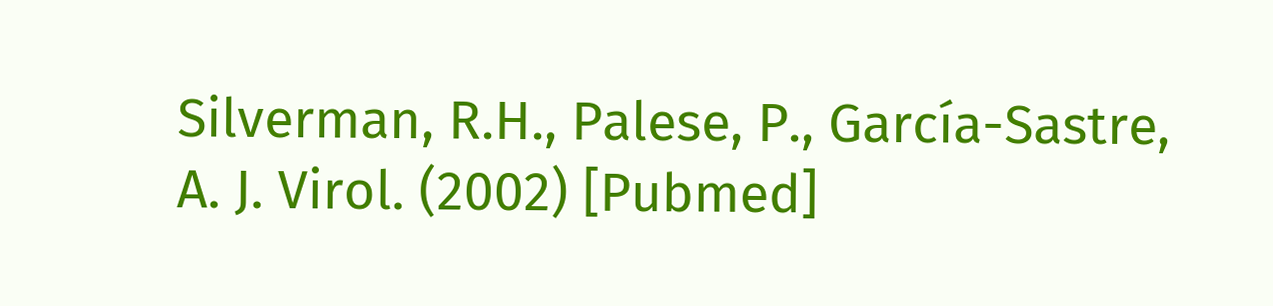Silverman, R.H., Palese, P., García-Sastre, A. J. Virol. (2002) [Pubmed]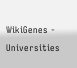WikiGenes - Universities